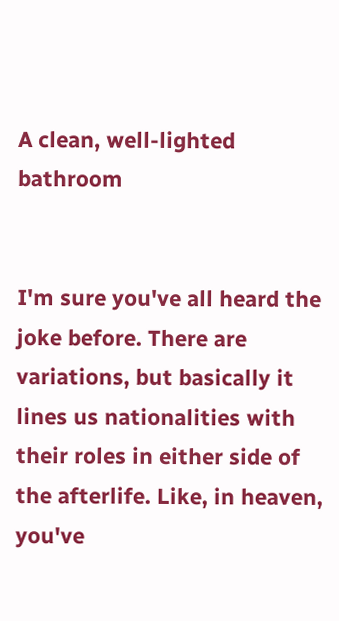A clean, well-lighted bathroom


I'm sure you've all heard the joke before. There are variations, but basically it lines us nationalities with their roles in either side of the afterlife. Like, in heaven, you've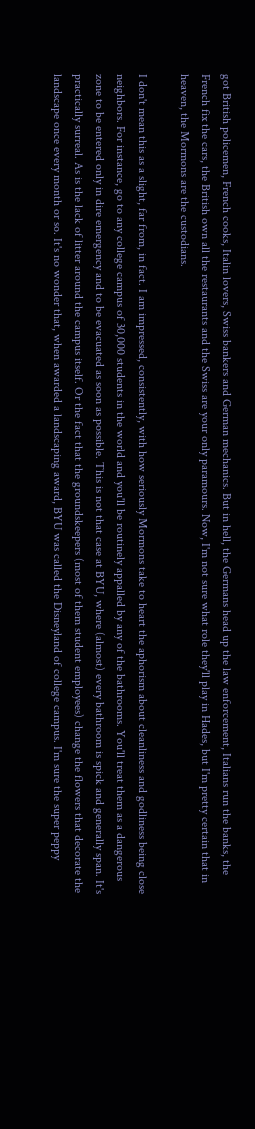got British policemen, French cooks, Italin lovers, Swiss bankers and German mechanics. But in hell, the Germans head up the law enforcement, Italians run the banks, the French fix the cars, the British own all the restaurants and the Swiss are your only paramours. Now, I'm not sure what role they'll play in Hades, but I'm pretty certain that in heaven, the Mormons are the custodians.

I don't mean this as a slight, far from, in fact. I am impressed, consistently, with how seriously Mormons take to heart the aphorism about cleanliness and godliness being close neighbors. For instance, go to any college campus of 30,000 students in the world and you'll be routinely appalled by any of the bathrooms. You'll treat them as a dangerous zone to be entered only in dire emergency and to be evacuated as soon as possible. This is not that case at BYU, where (almost) every bathroom is spick and generally span. It's practically surreal. As is the lack of litter around the campus itself. Or the fact that the groundskeepers (most of them student employees) change the flowers that decorate the landscape once every month or so. It's no wonder that, when awarded a landscaping award, BYU was called the Disneyland of college campus. I'm sure the super peppy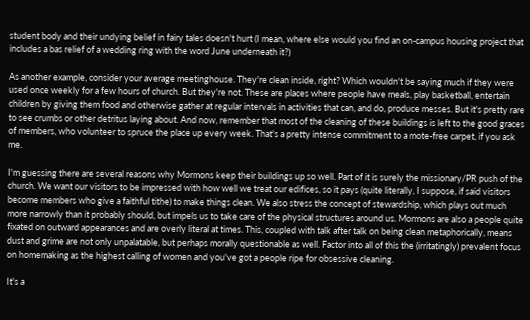student body and their undying belief in fairy tales doesn't hurt (I mean, where else would you find an on-campus housing project that includes a bas relief of a wedding ring with the word June underneath it?)

As another example, consider your average meetinghouse. They're clean inside, right? Which wouldn't be saying much if they were used once weekly for a few hours of church. But they're not. These are places where people have meals, play basketball, entertain children by giving them food and otherwise gather at regular intervals in activities that can, and do, produce messes. But it's pretty rare to see crumbs or other detritus laying about. And now, remember that most of the cleaning of these buildings is left to the good graces of members, who volunteer to spruce the place up every week. That's a pretty intense commitment to a mote-free carpet, if you ask me.

I'm guessing there are several reasons why Mormons keep their buildings up so well. Part of it is surely the missionary/PR push of the church. We want our visitors to be impressed with how well we treat our edifices, so it pays (quite literally, I suppose, if said visitors become members who give a faithful tithe) to make things clean. We also stress the concept of stewardship, which plays out much more narrowly than it probably should, but impels us to take care of the physical structures around us. Mormons are also a people quite fixated on outward appearances and are overly literal at times. This, coupled with talk after talk on being clean metaphorically, means dust and grime are not only unpalatable, but perhaps morally questionable as well. Factor into all of this the (irritatingly) prevalent focus on homemaking as the highest calling of women and you've got a people ripe for obsessive cleaning.

It's a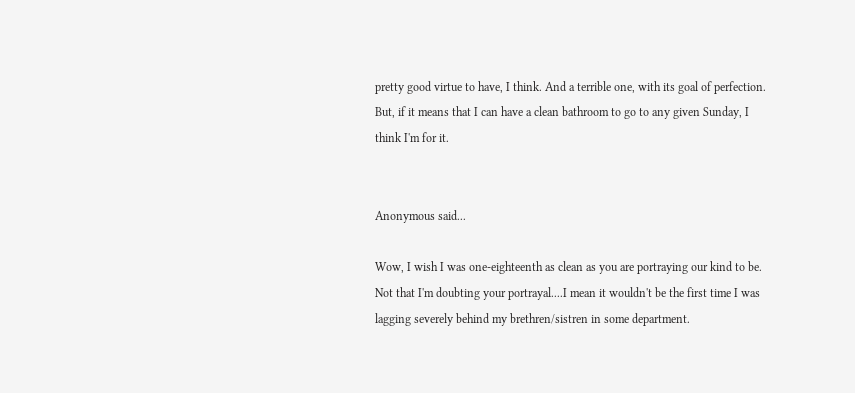pretty good virtue to have, I think. And a terrible one, with its goal of perfection. But, if it means that I can have a clean bathroom to go to any given Sunday, I think I'm for it.


Anonymous said...

Wow, I wish I was one-eighteenth as clean as you are portraying our kind to be. Not that I'm doubting your portrayal....I mean it wouldn't be the first time I was lagging severely behind my brethren/sistren in some department.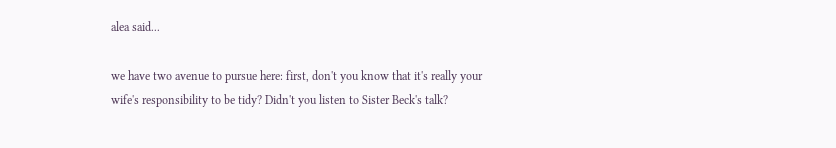alea said...

we have two avenue to pursue here: first, don't you know that it's really your wife's responsibility to be tidy? Didn't you listen to Sister Beck's talk?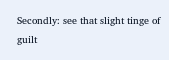Secondly: see that slight tinge of guilt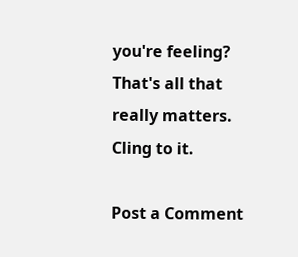you're feeling? That's all that really matters. Cling to it.

Post a Comment